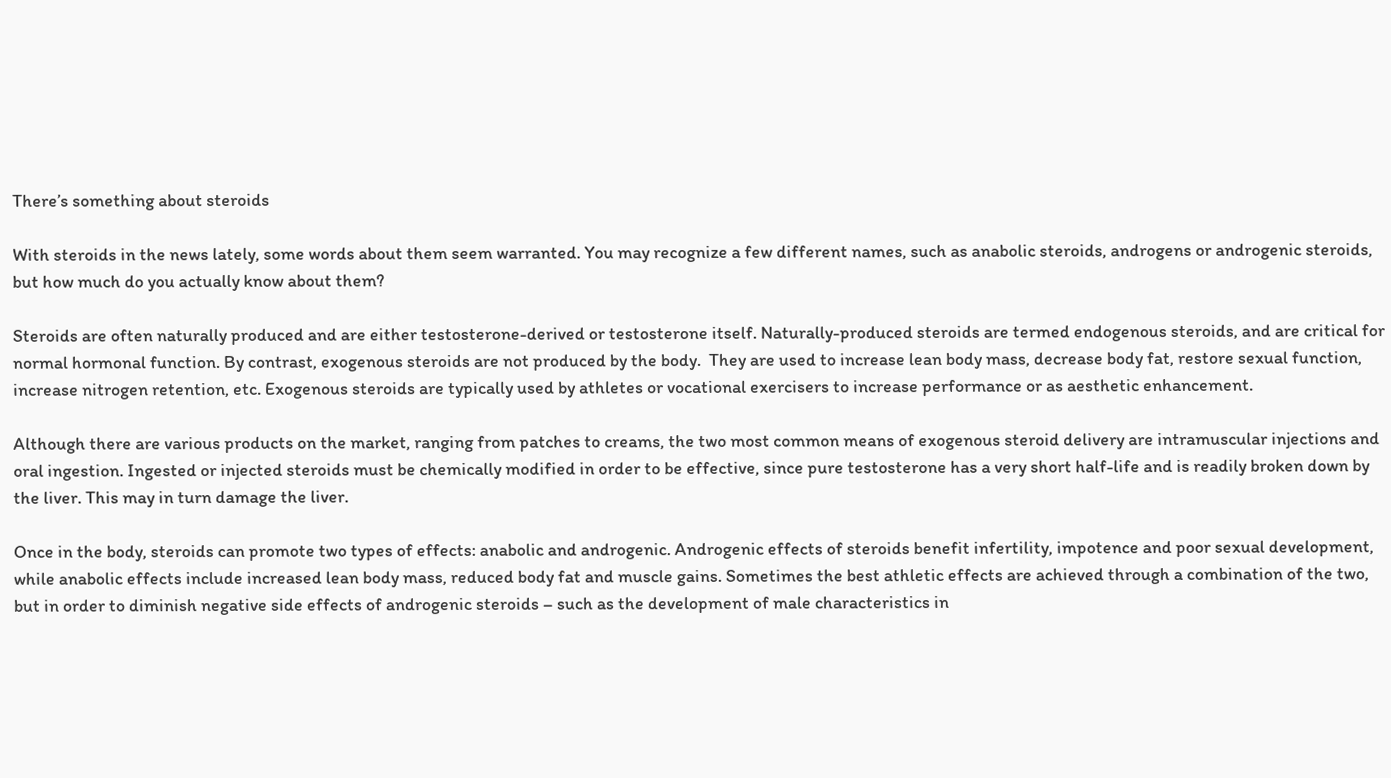There’s something about steroids

With steroids in the news lately, some words about them seem warranted. You may recognize a few different names, such as anabolic steroids, androgens or androgenic steroids, but how much do you actually know about them?

Steroids are often naturally produced and are either testosterone-derived or testosterone itself. Naturally-produced steroids are termed endogenous steroids, and are critical for normal hormonal function. By contrast, exogenous steroids are not produced by the body.  They are used to increase lean body mass, decrease body fat, restore sexual function, increase nitrogen retention, etc. Exogenous steroids are typically used by athletes or vocational exercisers to increase performance or as aesthetic enhancement.

Although there are various products on the market, ranging from patches to creams, the two most common means of exogenous steroid delivery are intramuscular injections and oral ingestion. Ingested or injected steroids must be chemically modified in order to be effective, since pure testosterone has a very short half-life and is readily broken down by the liver. This may in turn damage the liver.

Once in the body, steroids can promote two types of effects: anabolic and androgenic. Androgenic effects of steroids benefit infertility, impotence and poor sexual development, while anabolic effects include increased lean body mass, reduced body fat and muscle gains. Sometimes the best athletic effects are achieved through a combination of the two, but in order to diminish negative side effects of androgenic steroids – such as the development of male characteristics in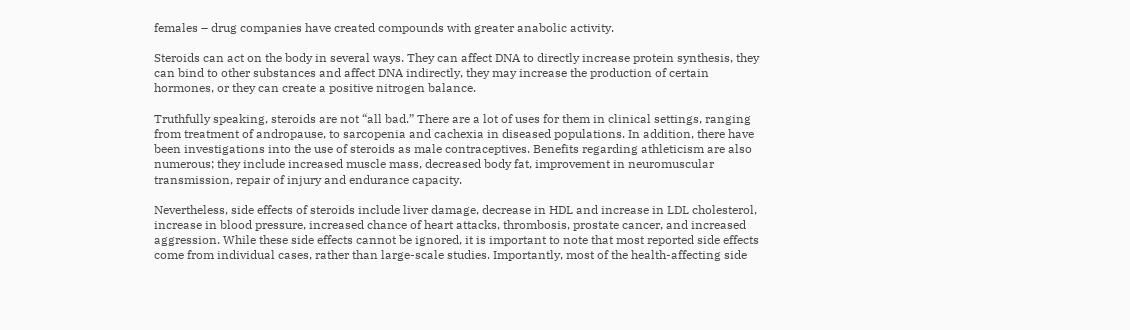females – drug companies have created compounds with greater anabolic activity.

Steroids can act on the body in several ways. They can affect DNA to directly increase protein synthesis, they can bind to other substances and affect DNA indirectly, they may increase the production of certain hormones, or they can create a positive nitrogen balance.

Truthfully speaking, steroids are not “all bad.” There are a lot of uses for them in clinical settings, ranging from treatment of andropause, to sarcopenia and cachexia in diseased populations. In addition, there have been investigations into the use of steroids as male contraceptives. Benefits regarding athleticism are also numerous; they include increased muscle mass, decreased body fat, improvement in neuromuscular transmission, repair of injury and endurance capacity.

Nevertheless, side effects of steroids include liver damage, decrease in HDL and increase in LDL cholesterol, increase in blood pressure, increased chance of heart attacks, thrombosis, prostate cancer, and increased aggression. While these side effects cannot be ignored, it is important to note that most reported side effects come from individual cases, rather than large-scale studies. Importantly, most of the health-affecting side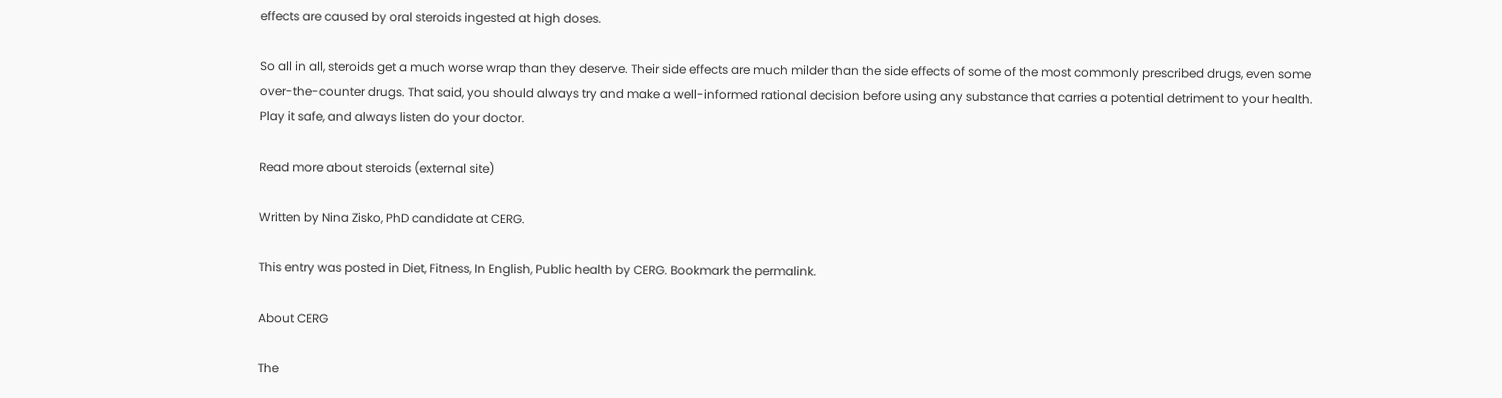effects are caused by oral steroids ingested at high doses.

So all in all, steroids get a much worse wrap than they deserve. Their side effects are much milder than the side effects of some of the most commonly prescribed drugs, even some over-the-counter drugs. That said, you should always try and make a well-informed rational decision before using any substance that carries a potential detriment to your health. Play it safe, and always listen do your doctor.

Read more about steroids (external site)

Written by Nina Zisko, PhD candidate at CERG.

This entry was posted in Diet, Fitness, In English, Public health by CERG. Bookmark the permalink.

About CERG

The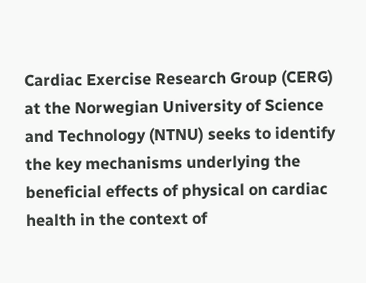Cardiac Exercise Research Group (CERG) at the Norwegian University of Science and Technology (NTNU) seeks to identify the key mechanisms underlying the beneficial effects of physical on cardiac health in the context of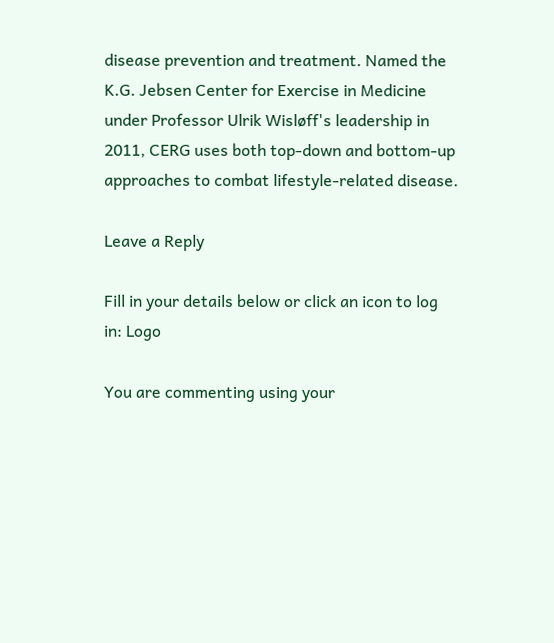disease prevention and treatment. Named the K.G. Jebsen Center for Exercise in Medicine under Professor Ulrik Wisløff's leadership in 2011, CERG uses both top-down and bottom-up approaches to combat lifestyle-related disease.

Leave a Reply

Fill in your details below or click an icon to log in: Logo

You are commenting using your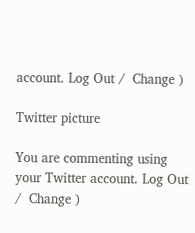account. Log Out /  Change )

Twitter picture

You are commenting using your Twitter account. Log Out /  Change )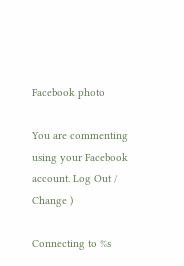Facebook photo

You are commenting using your Facebook account. Log Out /  Change )

Connecting to %s